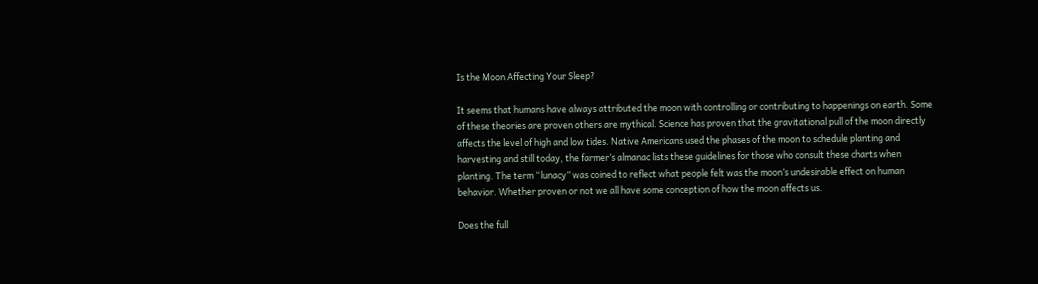Is the Moon Affecting Your Sleep?

It seems that humans have always attributed the moon with controlling or contributing to happenings on earth. Some of these theories are proven others are mythical. Science has proven that the gravitational pull of the moon directly affects the level of high and low tides. Native Americans used the phases of the moon to schedule planting and harvesting and still today, the farmer’s almanac lists these guidelines for those who consult these charts when planting. The term “lunacy” was coined to reflect what people felt was the moon’s undesirable effect on human behavior. Whether proven or not we all have some conception of how the moon affects us.

Does the full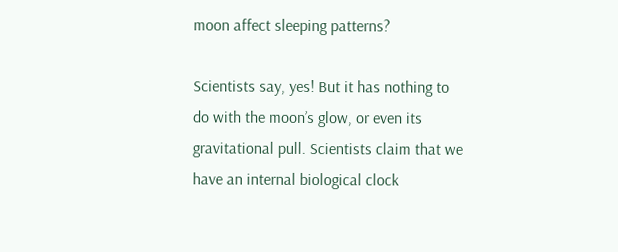moon affect sleeping patterns?

Scientists say, yes! But it has nothing to do with the moon’s glow, or even its gravitational pull. Scientists claim that we have an internal biological clock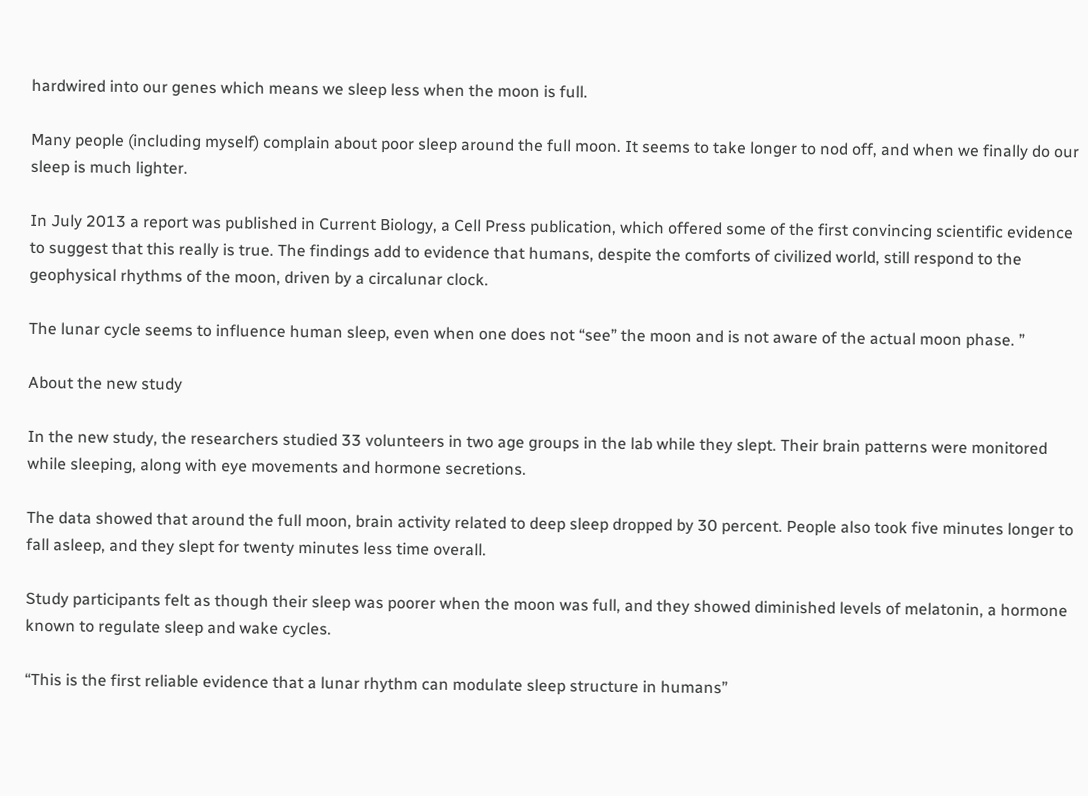hardwired into our genes which means we sleep less when the moon is full.

Many people (including myself) complain about poor sleep around the full moon. It seems to take longer to nod off, and when we finally do our sleep is much lighter.

In July 2013 a report was published in Current Biology, a Cell Press publication, which offered some of the first convincing scientific evidence to suggest that this really is true. The findings add to evidence that humans, despite the comforts of civilized world, still respond to the geophysical rhythms of the moon, driven by a circalunar clock.

The lunar cycle seems to influence human sleep, even when one does not “see” the moon and is not aware of the actual moon phase. ”

About the new study

In the new study, the researchers studied 33 volunteers in two age groups in the lab while they slept. Their brain patterns were monitored while sleeping, along with eye movements and hormone secretions.

The data showed that around the full moon, brain activity related to deep sleep dropped by 30 percent. People also took five minutes longer to fall asleep, and they slept for twenty minutes less time overall.

Study participants felt as though their sleep was poorer when the moon was full, and they showed diminished levels of melatonin, a hormone known to regulate sleep and wake cycles.

“This is the first reliable evidence that a lunar rhythm can modulate sleep structure in humans”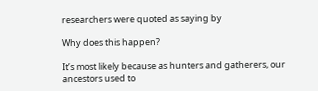researchers were quoted as saying by

Why does this happen?

It’s most likely because as hunters and gatherers, our ancestors used to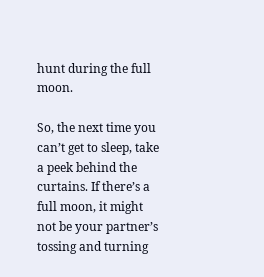hunt during the full moon.

So, the next time you can’t get to sleep, take a peek behind the curtains. If there’s a full moon, it might not be your partner’s tossing and turning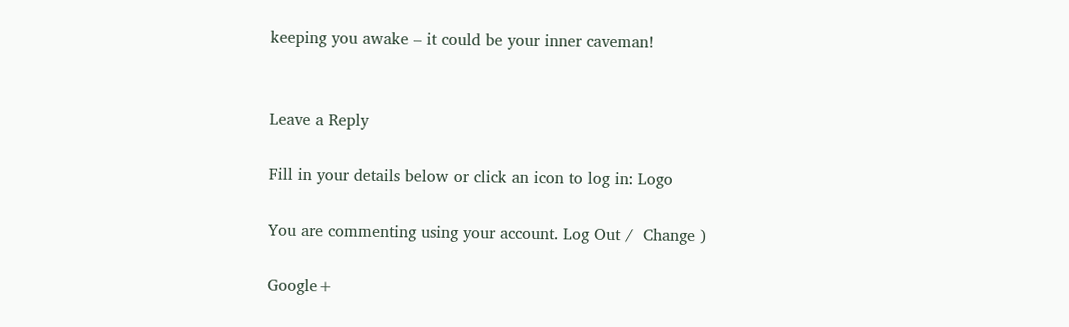keeping you awake – it could be your inner caveman!


Leave a Reply

Fill in your details below or click an icon to log in: Logo

You are commenting using your account. Log Out /  Change )

Google+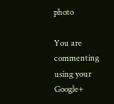photo

You are commenting using your Google+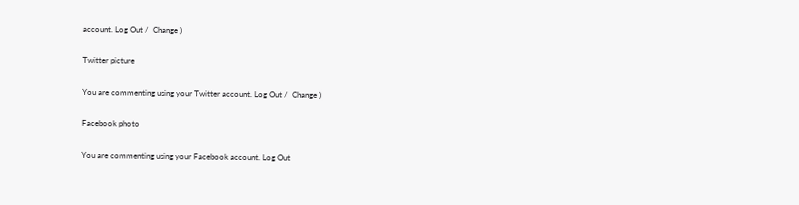account. Log Out /  Change )

Twitter picture

You are commenting using your Twitter account. Log Out /  Change )

Facebook photo

You are commenting using your Facebook account. Log Out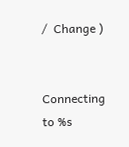/  Change )


Connecting to %s